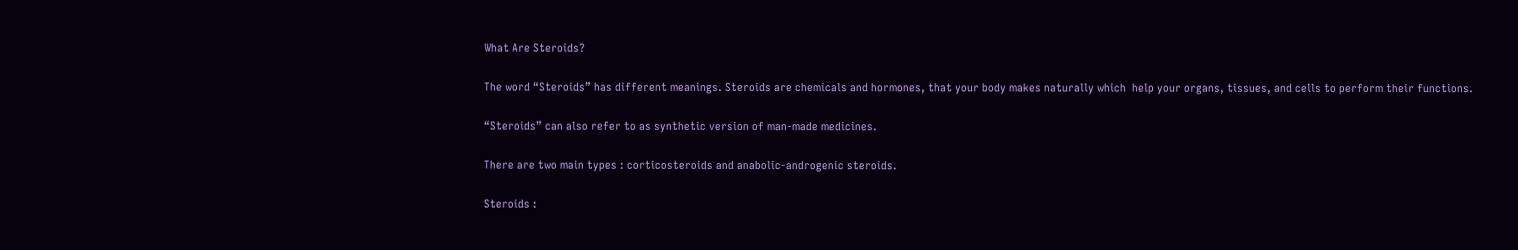What Are Steroids?

The word “Steroids” has different meanings. Steroids are chemicals and hormones, that your body makes naturally which  help your organs, tissues, and cells to perform their functions.

“Steroids” can also refer to as synthetic version of man-made medicines.

There are two main types : corticosteroids and anabolic-androgenic steroids.

Steroids :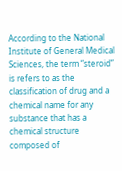According to the National Institute of General Medical Sciences, the term “steroid” is refers to as the classification of drug and a chemical name for any substance that has a chemical structure composed of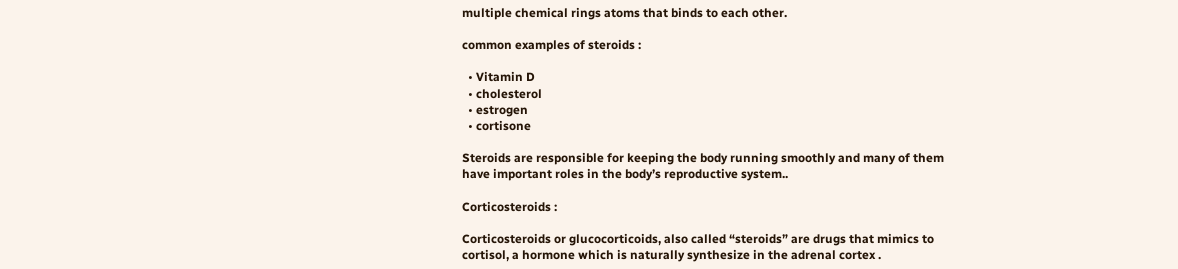multiple chemical rings atoms that binds to each other.

common examples of steroids :

  • Vitamin D
  • cholesterol
  • estrogen
  • cortisone

Steroids are responsible for keeping the body running smoothly and many of them have important roles in the body’s reproductive system..

Corticosteroids :

Corticosteroids or glucocorticoids, also called “steroids” are drugs that mimics to cortisol, a hormone which is naturally synthesize in the adrenal cortex .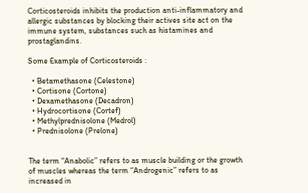Corticosteroids inhibits the production anti-inflammatory and allergic substances by blocking their actives site act on the immune system, substances such as histamines and prostaglandins.

Some Example of Corticosteroids :

  • Betamethasone (Celestone)
  • Cortisone (Cortone)
  • Dexamethasone (Decadron)
  • Hydrocortisone (Cortef)
  • Methylprednisolone (Medrol)
  • Prednisolone (Prelone)


The term “Anabolic” refers to as muscle building or the growth of muscles whereas the term “Androgenic” refers to as increased in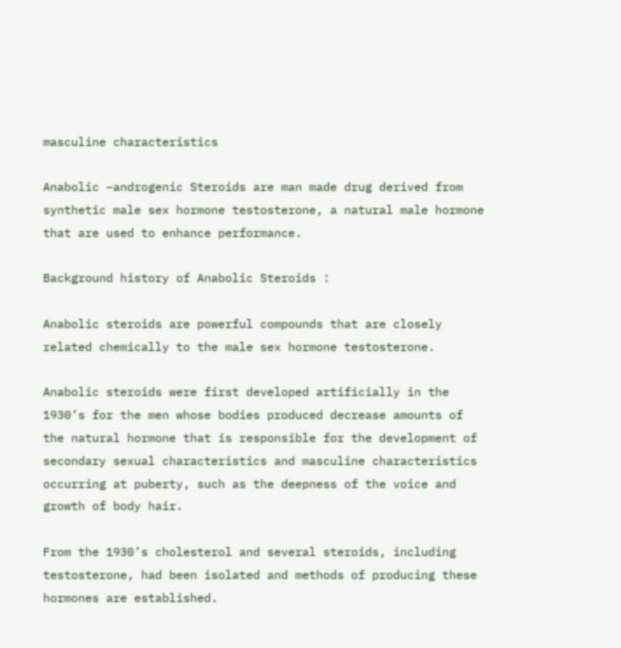masculine characteristics

Anabolic –androgenic Steroids are man made drug derived from synthetic male sex hormone testosterone, a natural male hormone that are used to enhance performance.

Background history of Anabolic Steroids :

Anabolic steroids are powerful compounds that are closely related chemically to the male sex hormone testosterone.

Anabolic steroids were first developed artificially in the 1930’s for the men whose bodies produced decrease amounts of the natural hormone that is responsible for the development of secondary sexual characteristics and masculine characteristics occurring at puberty, such as the deepness of the voice and growth of body hair.

From the 1930’s cholesterol and several steroids, including testosterone, had been isolated and methods of producing these hormones are established.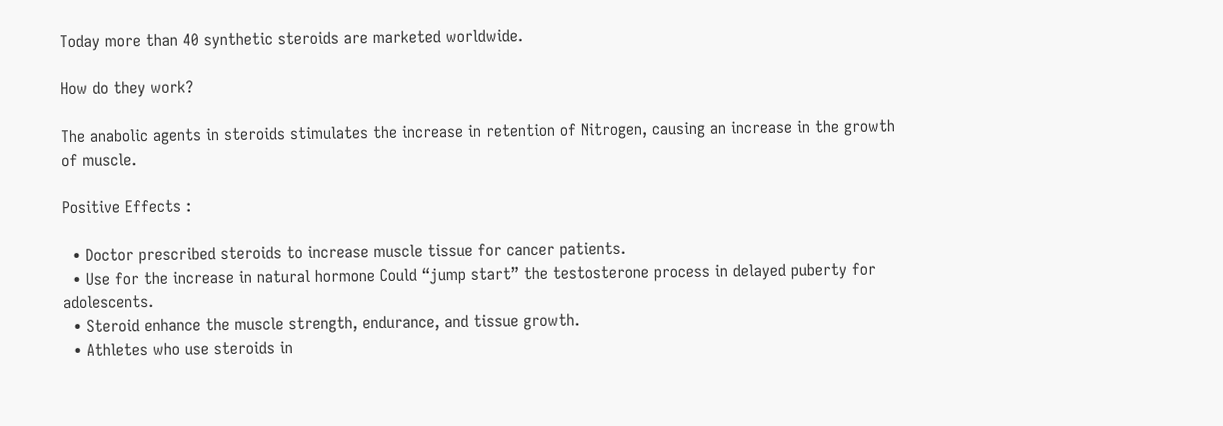Today more than 40 synthetic steroids are marketed worldwide.

How do they work?

The anabolic agents in steroids stimulates the increase in retention of Nitrogen, causing an increase in the growth of muscle.

Positive Effects :

  • Doctor prescribed steroids to increase muscle tissue for cancer patients.
  • Use for the increase in natural hormone Could “jump start” the testosterone process in delayed puberty for adolescents.
  • Steroid enhance the muscle strength, endurance, and tissue growth.
  • Athletes who use steroids in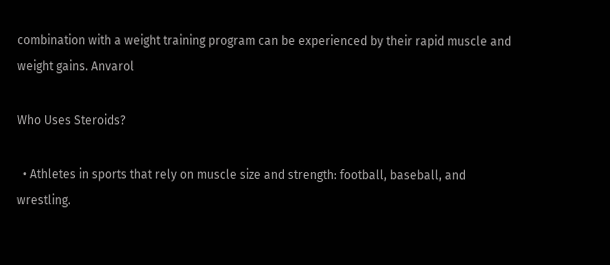combination with a weight training program can be experienced by their rapid muscle and weight gains. Anvarol

Who Uses Steroids?

  • Athletes in sports that rely on muscle size and strength: football, baseball, and wrestling.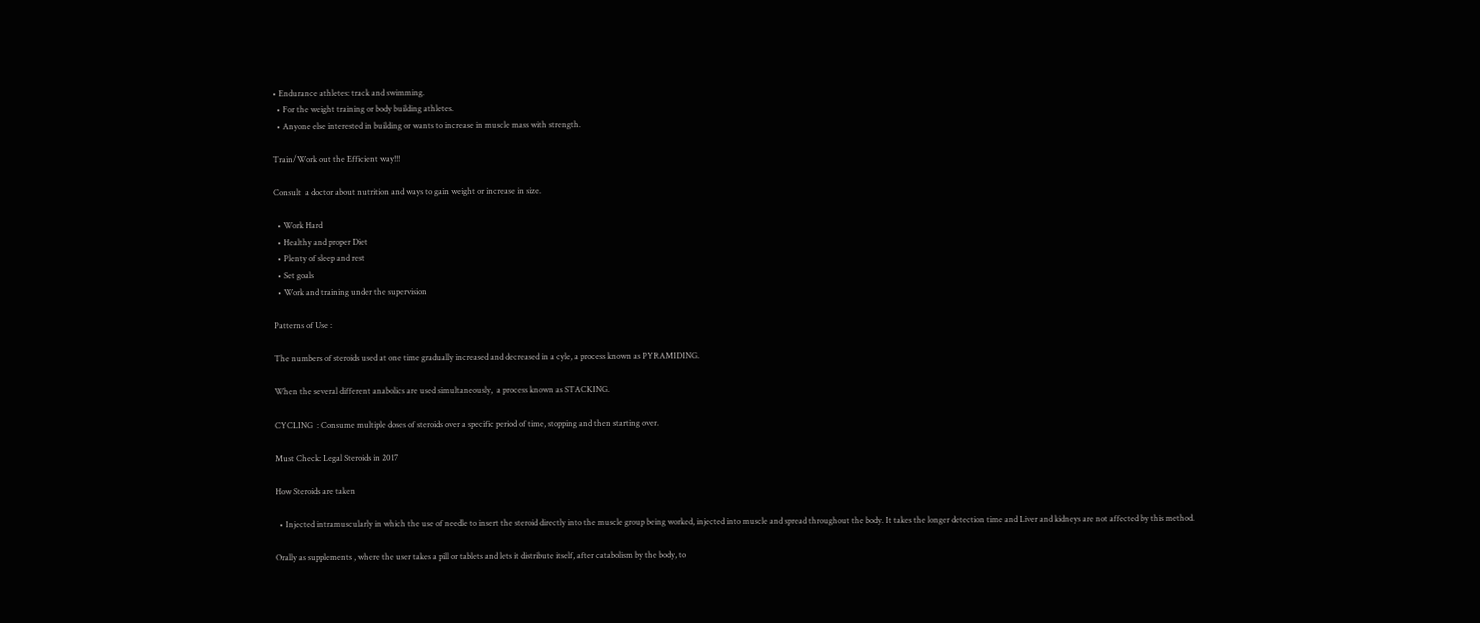• Endurance athletes: track and swimming.
  • For the weight training or body building athletes.
  • Anyone else interested in building or wants to increase in muscle mass with strength.

Train/Work out the Efficient way!!!

Consult  a doctor about nutrition and ways to gain weight or increase in size.

  • Work Hard
  • Healthy and proper Diet
  • Plenty of sleep and rest
  • Set goals
  • Work and training under the supervision

Patterns of Use :

The numbers of steroids used at one time gradually increased and decreased in a cyle, a process known as PYRAMIDING.

When the several different anabolics are used simultaneously,  a process known as STACKING.

CYCLING  : Consume multiple doses of steroids over a specific period of time, stopping and then starting over.

Must Check: Legal Steroids in 2017

How Steroids are taken

  • Injected intramuscularly in which the use of needle to insert the steroid directly into the muscle group being worked, injected into muscle and spread throughout the body. It takes the longer detection time and Liver and kidneys are not affected by this method.

Orally as supplements , where the user takes a pill or tablets and lets it distribute itself, after catabolism by the body, to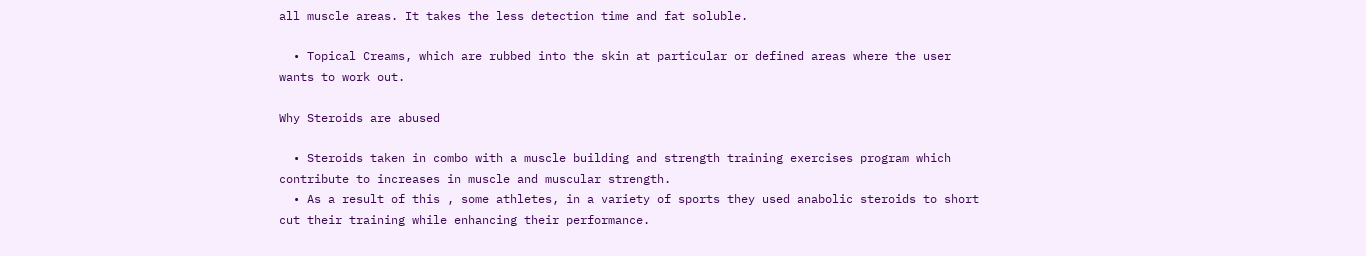all muscle areas. It takes the less detection time and fat soluble.

  • Topical Creams, which are rubbed into the skin at particular or defined areas where the user wants to work out.

Why Steroids are abused

  • Steroids taken in combo with a muscle building and strength training exercises program which contribute to increases in muscle and muscular strength.
  • As a result of this , some athletes, in a variety of sports they used anabolic steroids to short cut their training while enhancing their performance.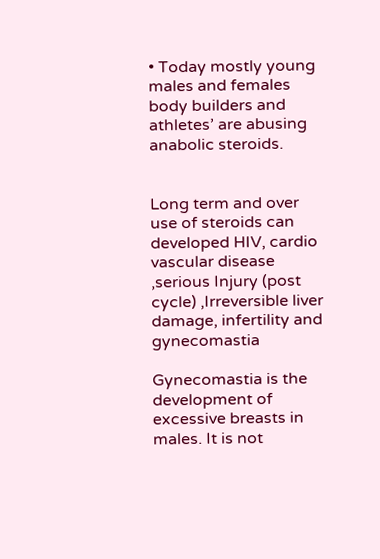• Today mostly young males and females body builders and athletes’ are abusing anabolic steroids.


Long term and over use of steroids can developed HIV, cardio vascular disease ,serious Injury (post cycle) ,Irreversible liver damage, infertility and gynecomastia

Gynecomastia is the development of excessive breasts in males. It is not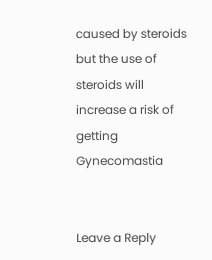caused by steroids but the use of steroids will  increase a risk of getting Gynecomastia


Leave a Reply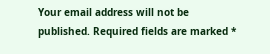Your email address will not be published. Required fields are marked *